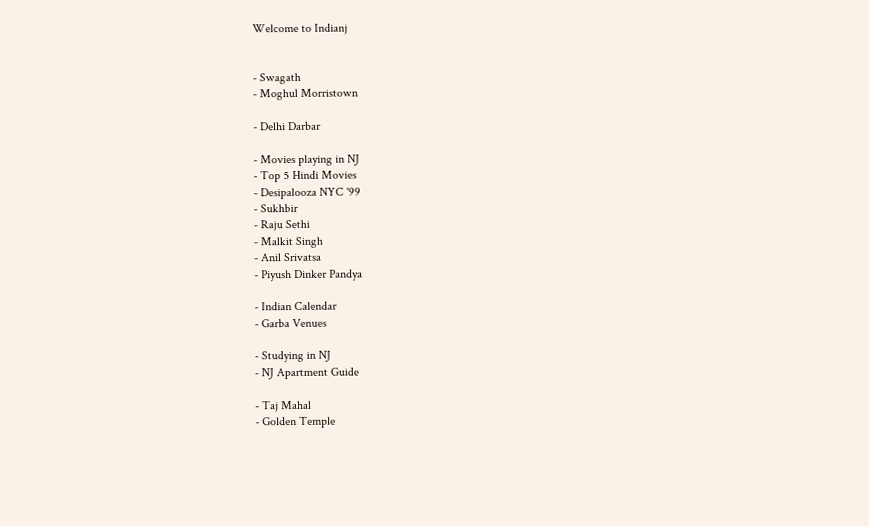Welcome to Indianj


- Swagath
- Moghul Morristown

- Delhi Darbar

- Movies playing in NJ
- Top 5 Hindi Movies
- Desipalooza NYC '99
- Sukhbir
- Raju Sethi
- Malkit Singh
- Anil Srivatsa
- Piyush Dinker Pandya

- Indian Calendar
- Garba Venues

- Studying in NJ
- NJ Apartment Guide

- Taj Mahal
- Golden Temple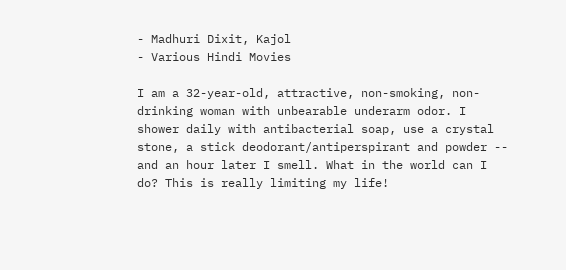- Madhuri Dixit, Kajol
- Various Hindi Movies

I am a 32-year-old, attractive, non-smoking, non-drinking woman with unbearable underarm odor. I shower daily with antibacterial soap, use a crystal stone, a stick deodorant/antiperspirant and powder -- and an hour later I smell. What in the world can I do? This is really limiting my life!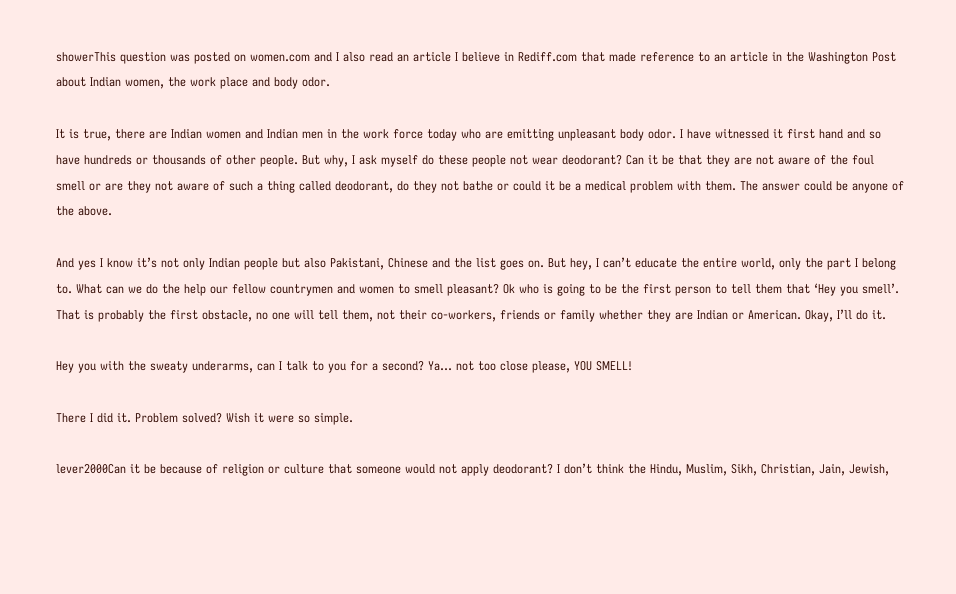showerThis question was posted on women.com and I also read an article I believe in Rediff.com that made reference to an article in the Washington Post about Indian women, the work place and body odor.

It is true, there are Indian women and Indian men in the work force today who are emitting unpleasant body odor. I have witnessed it first hand and so have hundreds or thousands of other people. But why, I ask myself do these people not wear deodorant? Can it be that they are not aware of the foul smell or are they not aware of such a thing called deodorant, do they not bathe or could it be a medical problem with them. The answer could be anyone of the above.

And yes I know it’s not only Indian people but also Pakistani, Chinese and the list goes on. But hey, I can’t educate the entire world, only the part I belong to. What can we do the help our fellow countrymen and women to smell pleasant? Ok who is going to be the first person to tell them that ‘Hey you smell’. That is probably the first obstacle, no one will tell them, not their co-workers, friends or family whether they are Indian or American. Okay, I’ll do it.

Hey you with the sweaty underarms, can I talk to you for a second? Ya… not too close please, YOU SMELL!

There I did it. Problem solved? Wish it were so simple.

lever2000Can it be because of religion or culture that someone would not apply deodorant? I don’t think the Hindu, Muslim, Sikh, Christian, Jain, Jewish,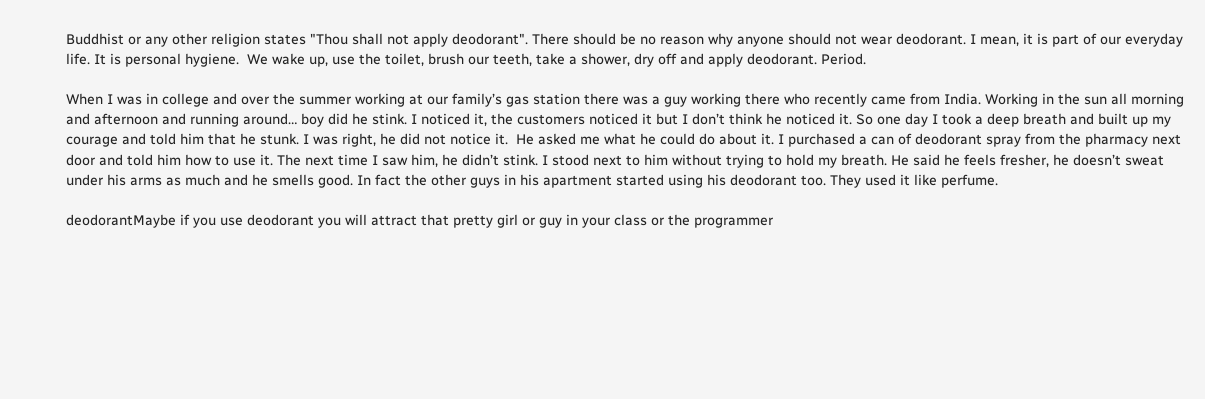Buddhist or any other religion states "Thou shall not apply deodorant". There should be no reason why anyone should not wear deodorant. I mean, it is part of our everyday life. It is personal hygiene.  We wake up, use the toilet, brush our teeth, take a shower, dry off and apply deodorant. Period.

When I was in college and over the summer working at our family’s gas station there was a guy working there who recently came from India. Working in the sun all morning and afternoon and running around… boy did he stink. I noticed it, the customers noticed it but I don’t think he noticed it. So one day I took a deep breath and built up my courage and told him that he stunk. I was right, he did not notice it.  He asked me what he could do about it. I purchased a can of deodorant spray from the pharmacy next door and told him how to use it. The next time I saw him, he didn’t stink. I stood next to him without trying to hold my breath. He said he feels fresher, he doesn’t sweat under his arms as much and he smells good. In fact the other guys in his apartment started using his deodorant too. They used it like perfume.

deodorantMaybe if you use deodorant you will attract that pretty girl or guy in your class or the programmer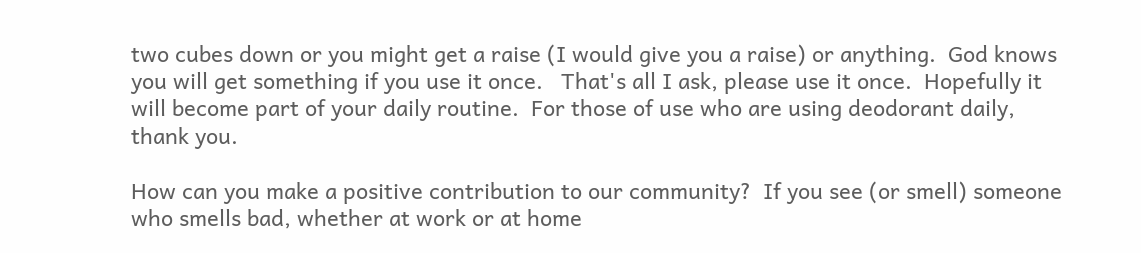two cubes down or you might get a raise (I would give you a raise) or anything.  God knows you will get something if you use it once.   That's all I ask, please use it once.  Hopefully it will become part of your daily routine.  For those of use who are using deodorant daily, thank you.

How can you make a positive contribution to our community?  If you see (or smell) someone who smells bad, whether at work or at home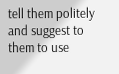tell them politely and suggest to them to use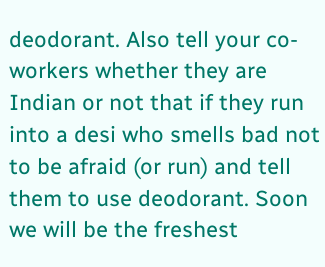deodorant. Also tell your co-workers whether they are Indian or not that if they run into a desi who smells bad not to be afraid (or run) and tell them to use deodorant. Soon we will be the freshest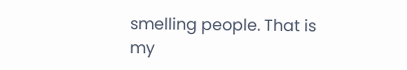smelling people. That is my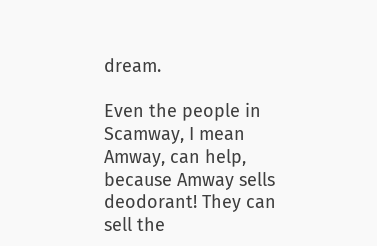dream.

Even the people in Scamway, I mean Amway, can help, because Amway sells deodorant! They can sell the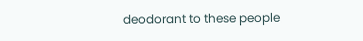deodorant to these people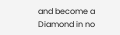and become a Diamond in no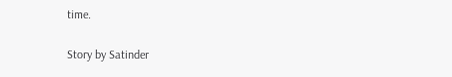time.

Story by Satinder